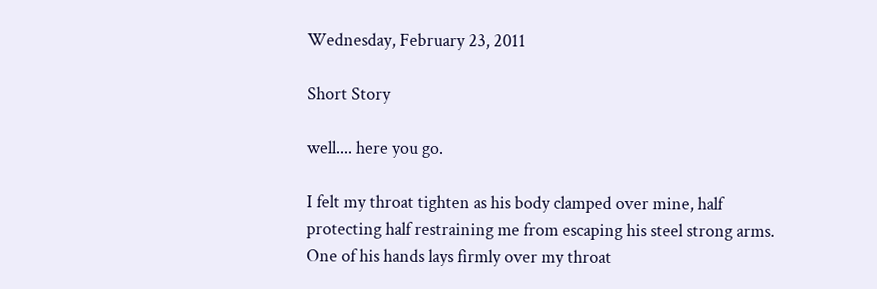Wednesday, February 23, 2011

Short Story

well.... here you go.

I felt my throat tighten as his body clamped over mine, half protecting half restraining me from escaping his steel strong arms. One of his hands lays firmly over my throat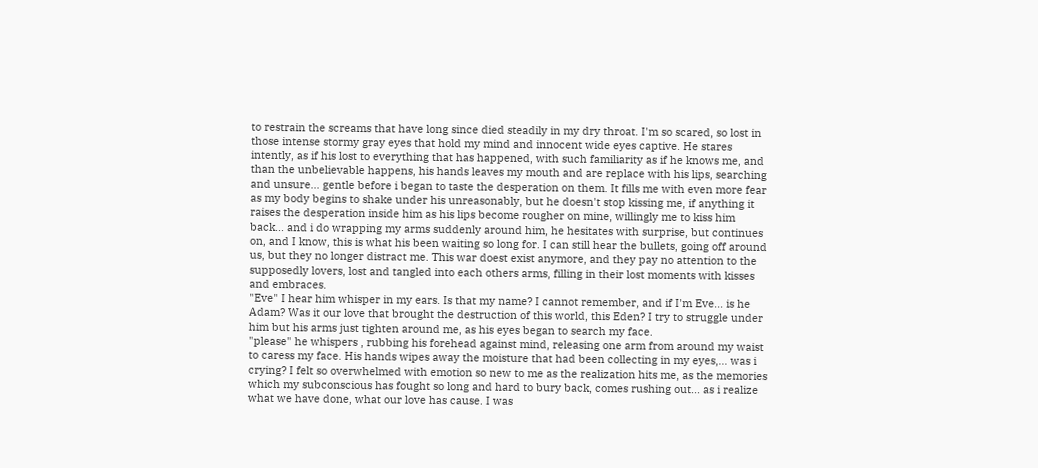to restrain the screams that have long since died steadily in my dry throat. I'm so scared, so lost in those intense stormy gray eyes that hold my mind and innocent wide eyes captive. He stares intently, as if his lost to everything that has happened, with such familiarity as if he knows me, and than the unbelievable happens, his hands leaves my mouth and are replace with his lips, searching and unsure... gentle before i began to taste the desperation on them. It fills me with even more fear as my body begins to shake under his unreasonably, but he doesn't stop kissing me, if anything it raises the desperation inside him as his lips become rougher on mine, willingly me to kiss him back... and i do wrapping my arms suddenly around him, he hesitates with surprise, but continues on, and I know, this is what his been waiting so long for. I can still hear the bullets, going off around us, but they no longer distract me. This war doest exist anymore, and they pay no attention to the supposedly lovers, lost and tangled into each others arms, filling in their lost moments with kisses and embraces.
"Eve" I hear him whisper in my ears. Is that my name? I cannot remember, and if I'm Eve... is he Adam? Was it our love that brought the destruction of this world, this Eden? I try to struggle under him but his arms just tighten around me, as his eyes began to search my face.
"please" he whispers , rubbing his forehead against mind, releasing one arm from around my waist to caress my face. His hands wipes away the moisture that had been collecting in my eyes,... was i crying? I felt so overwhelmed with emotion so new to me as the realization hits me, as the memories which my subconscious has fought so long and hard to bury back, comes rushing out... as i realize what we have done, what our love has cause. I was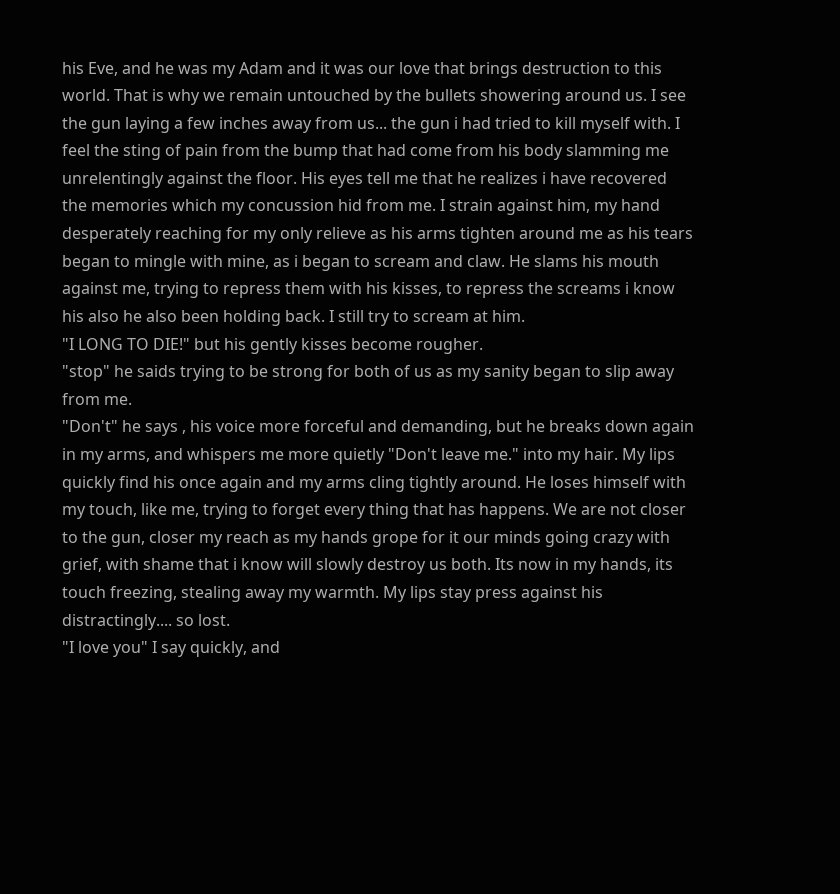his Eve, and he was my Adam and it was our love that brings destruction to this world. That is why we remain untouched by the bullets showering around us. I see the gun laying a few inches away from us... the gun i had tried to kill myself with. I feel the sting of pain from the bump that had come from his body slamming me unrelentingly against the floor. His eyes tell me that he realizes i have recovered the memories which my concussion hid from me. I strain against him, my hand desperately reaching for my only relieve as his arms tighten around me as his tears began to mingle with mine, as i began to scream and claw. He slams his mouth against me, trying to repress them with his kisses, to repress the screams i know his also he also been holding back. I still try to scream at him.
"I LONG TO DIE!" but his gently kisses become rougher.
"stop" he saids trying to be strong for both of us as my sanity began to slip away from me.
"Don't" he says , his voice more forceful and demanding, but he breaks down again in my arms, and whispers me more quietly "Don't leave me." into my hair. My lips quickly find his once again and my arms cling tightly around. He loses himself with my touch, like me, trying to forget every thing that has happens. We are not closer to the gun, closer my reach as my hands grope for it our minds going crazy with grief, with shame that i know will slowly destroy us both. Its now in my hands, its touch freezing, stealing away my warmth. My lips stay press against his distractingly.... so lost.
"I love you" I say quickly, and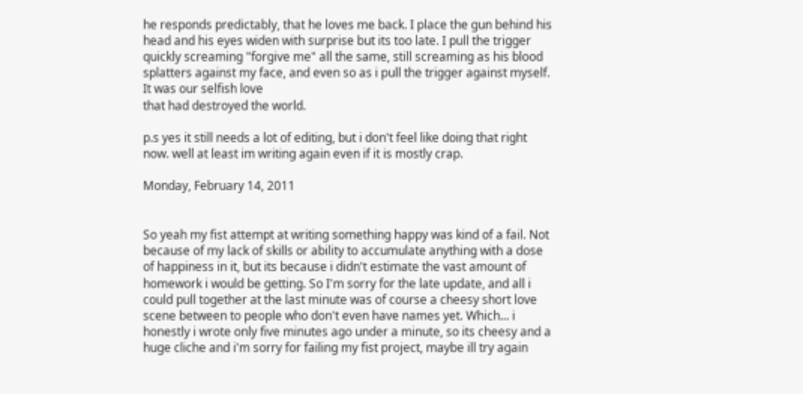he responds predictably, that he loves me back. I place the gun behind his head and his eyes widen with surprise but its too late. I pull the trigger quickly screaming "forgive me" all the same, still screaming as his blood splatters against my face, and even so as i pull the trigger against myself.
It was our selfish love
that had destroyed the world.

p.s yes it still needs a lot of editing, but i don't feel like doing that right now. well at least im writing again even if it is mostly crap.

Monday, February 14, 2011


So yeah my fist attempt at writing something happy was kind of a fail. Not because of my lack of skills or ability to accumulate anything with a dose of happiness in it, but its because i didn't estimate the vast amount of homework i would be getting. So I'm sorry for the late update, and all i could pull together at the last minute was of course a cheesy short love scene between to people who don't even have names yet. Which... i honestly i wrote only five minutes ago under a minute, so its cheesy and a huge cliche and i'm sorry for failing my fist project, maybe ill try again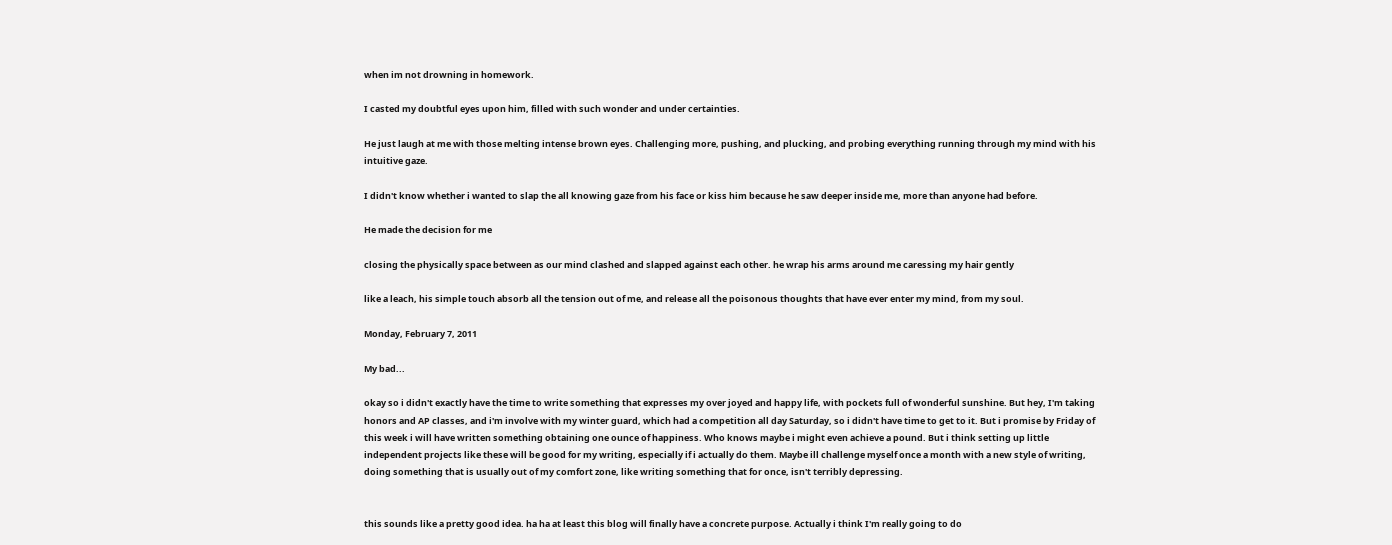when im not drowning in homework.

I casted my doubtful eyes upon him, filled with such wonder and under certainties.

He just laugh at me with those melting intense brown eyes. Challenging more, pushing, and plucking, and probing everything running through my mind with his intuitive gaze.

I didn't know whether i wanted to slap the all knowing gaze from his face or kiss him because he saw deeper inside me, more than anyone had before.

He made the decision for me

closing the physically space between as our mind clashed and slapped against each other. he wrap his arms around me caressing my hair gently

like a leach, his simple touch absorb all the tension out of me, and release all the poisonous thoughts that have ever enter my mind, from my soul.

Monday, February 7, 2011

My bad...

okay so i didn't exactly have the time to write something that expresses my over joyed and happy life, with pockets full of wonderful sunshine. But hey, I'm taking honors and AP classes, and i'm involve with my winter guard, which had a competition all day Saturday, so i didn't have time to get to it. But i promise by Friday of this week i will have written something obtaining one ounce of happiness. Who knows maybe i might even achieve a pound. But i think setting up little independent projects like these will be good for my writing, especially if i actually do them. Maybe ill challenge myself once a month with a new style of writing, doing something that is usually out of my comfort zone, like writing something that for once, isn't terribly depressing.


this sounds like a pretty good idea. ha ha at least this blog will finally have a concrete purpose. Actually i think I'm really going to do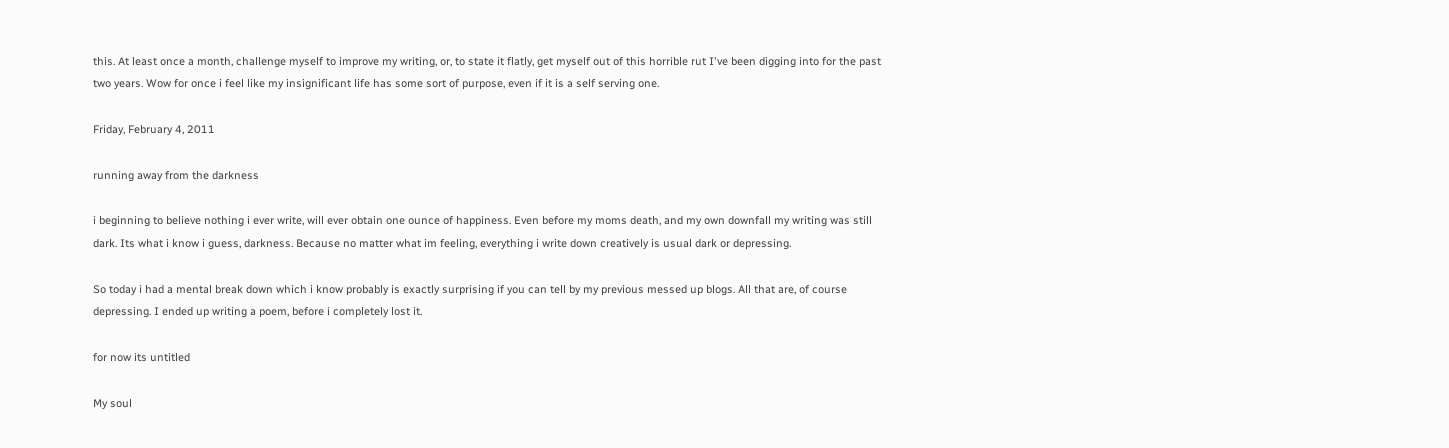this. At least once a month, challenge myself to improve my writing, or, to state it flatly, get myself out of this horrible rut I've been digging into for the past two years. Wow for once i feel like my insignificant life has some sort of purpose, even if it is a self serving one.

Friday, February 4, 2011

running away from the darkness

i beginning to believe nothing i ever write, will ever obtain one ounce of happiness. Even before my moms death, and my own downfall my writing was still dark. Its what i know i guess, darkness. Because no matter what im feeling, everything i write down creatively is usual dark or depressing.

So today i had a mental break down which i know probably is exactly surprising if you can tell by my previous messed up blogs. All that are, of course depressing. I ended up writing a poem, before i completely lost it.

for now its untitled

My soul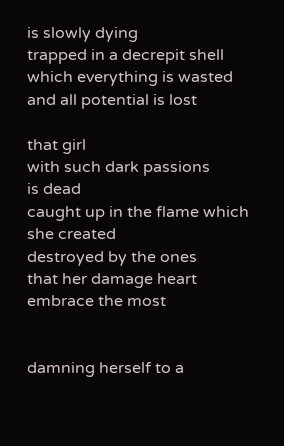is slowly dying
trapped in a decrepit shell
which everything is wasted
and all potential is lost

that girl
with such dark passions
is dead
caught up in the flame which
she created
destroyed by the ones
that her damage heart
embrace the most


damning herself to a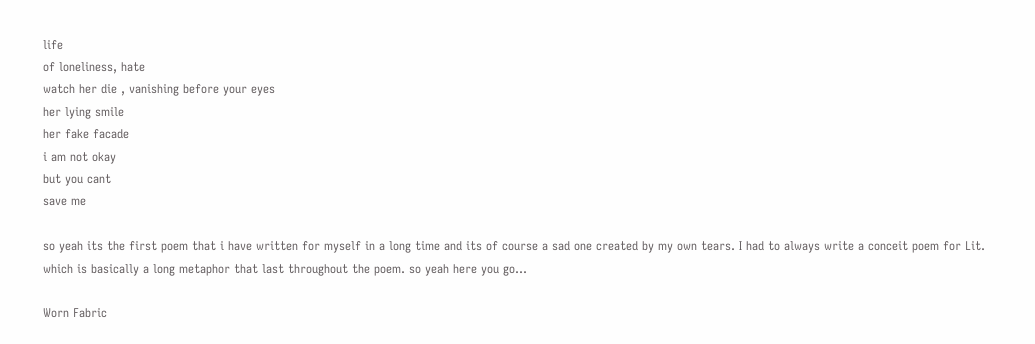life
of loneliness, hate
watch her die , vanishing before your eyes
her lying smile
her fake facade
i am not okay
but you cant
save me

so yeah its the first poem that i have written for myself in a long time and its of course a sad one created by my own tears. I had to always write a conceit poem for Lit. which is basically a long metaphor that last throughout the poem. so yeah here you go...

Worn Fabric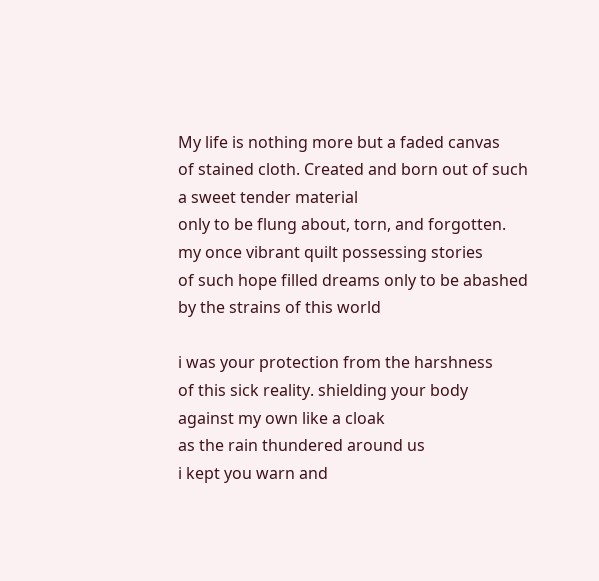My life is nothing more but a faded canvas
of stained cloth. Created and born out of such
a sweet tender material
only to be flung about, torn, and forgotten.
my once vibrant quilt possessing stories
of such hope filled dreams only to be abashed
by the strains of this world

i was your protection from the harshness
of this sick reality. shielding your body
against my own like a cloak
as the rain thundered around us
i kept you warn and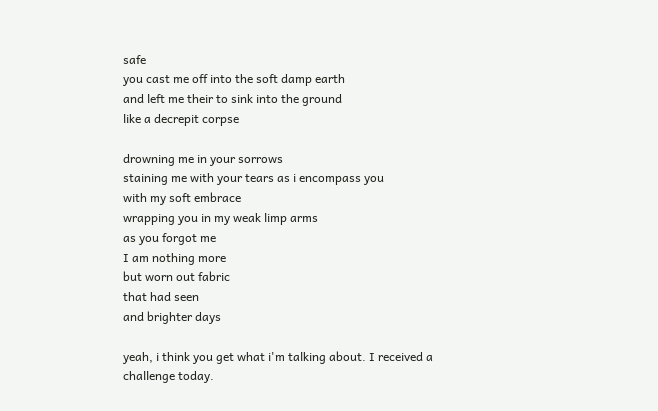safe
you cast me off into the soft damp earth
and left me their to sink into the ground
like a decrepit corpse

drowning me in your sorrows
staining me with your tears as i encompass you
with my soft embrace
wrapping you in my weak limp arms
as you forgot me
I am nothing more
but worn out fabric
that had seen
and brighter days

yeah, i think you get what i'm talking about. I received a challenge today.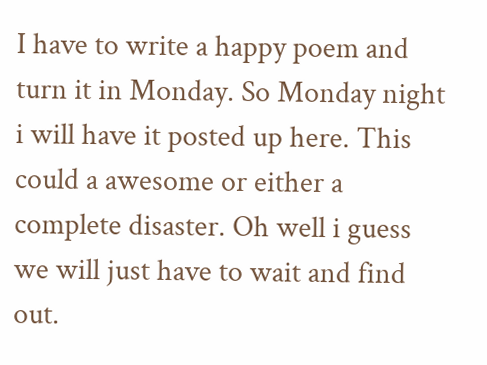I have to write a happy poem and turn it in Monday. So Monday night i will have it posted up here. This could a awesome or either a complete disaster. Oh well i guess we will just have to wait and find out.